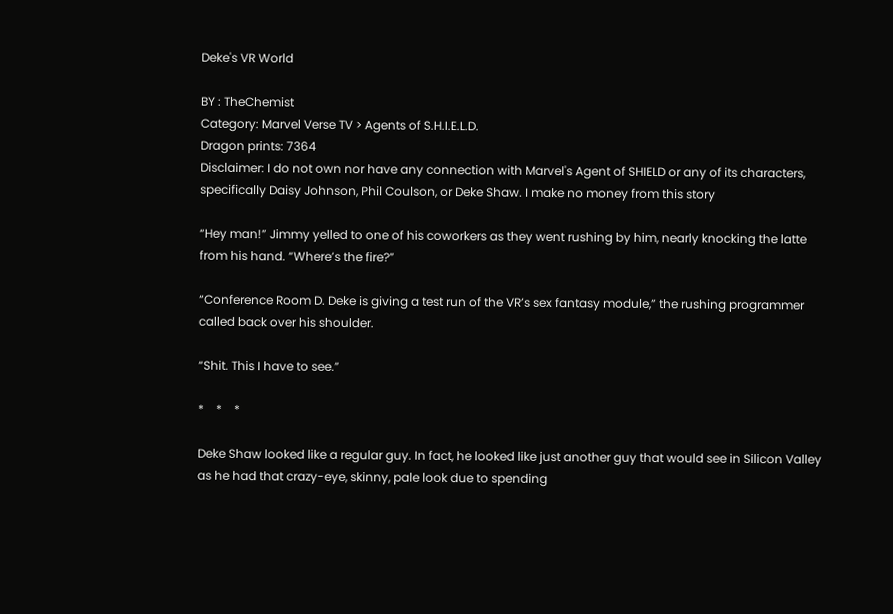Deke's VR World

BY : TheChemist
Category: Marvel Verse TV > Agents of S.H.I.E.L.D.
Dragon prints: 7364
Disclaimer: I do not own nor have any connection with Marvel's Agent of SHIELD or any of its characters, specifically Daisy Johnson, Phil Coulson, or Deke Shaw. I make no money from this story

“Hey man!” Jimmy yelled to one of his coworkers as they went rushing by him, nearly knocking the latte from his hand. “Where’s the fire?”

“Conference Room D. Deke is giving a test run of the VR’s sex fantasy module,” the rushing programmer called back over his shoulder.

“Shit. This I have to see.”

*    *    *

Deke Shaw looked like a regular guy. In fact, he looked like just another guy that would see in Silicon Valley as he had that crazy-eye, skinny, pale look due to spending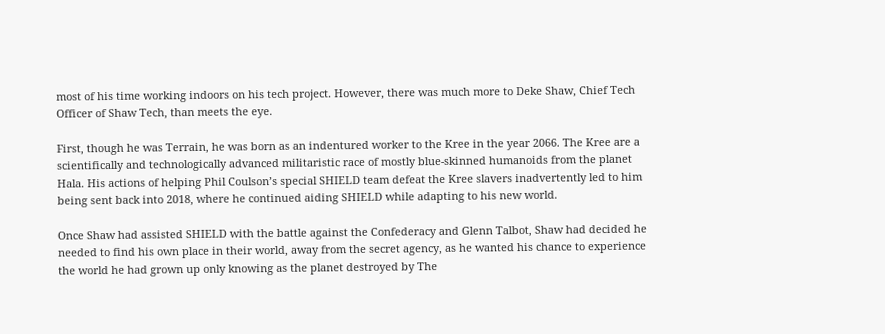most of his time working indoors on his tech project. However, there was much more to Deke Shaw, Chief Tech Officer of Shaw Tech, than meets the eye.

First, though he was Terrain, he was born as an indentured worker to the Kree in the year 2066. The Kree are a scientifically and technologically advanced militaristic race of mostly blue-skinned humanoids from the planet Hala. His actions of helping Phil Coulson’s special SHIELD team defeat the Kree slavers inadvertently led to him being sent back into 2018, where he continued aiding SHIELD while adapting to his new world.

Once Shaw had assisted SHIELD with the battle against the Confederacy and Glenn Talbot, Shaw had decided he needed to find his own place in their world, away from the secret agency, as he wanted his chance to experience the world he had grown up only knowing as the planet destroyed by The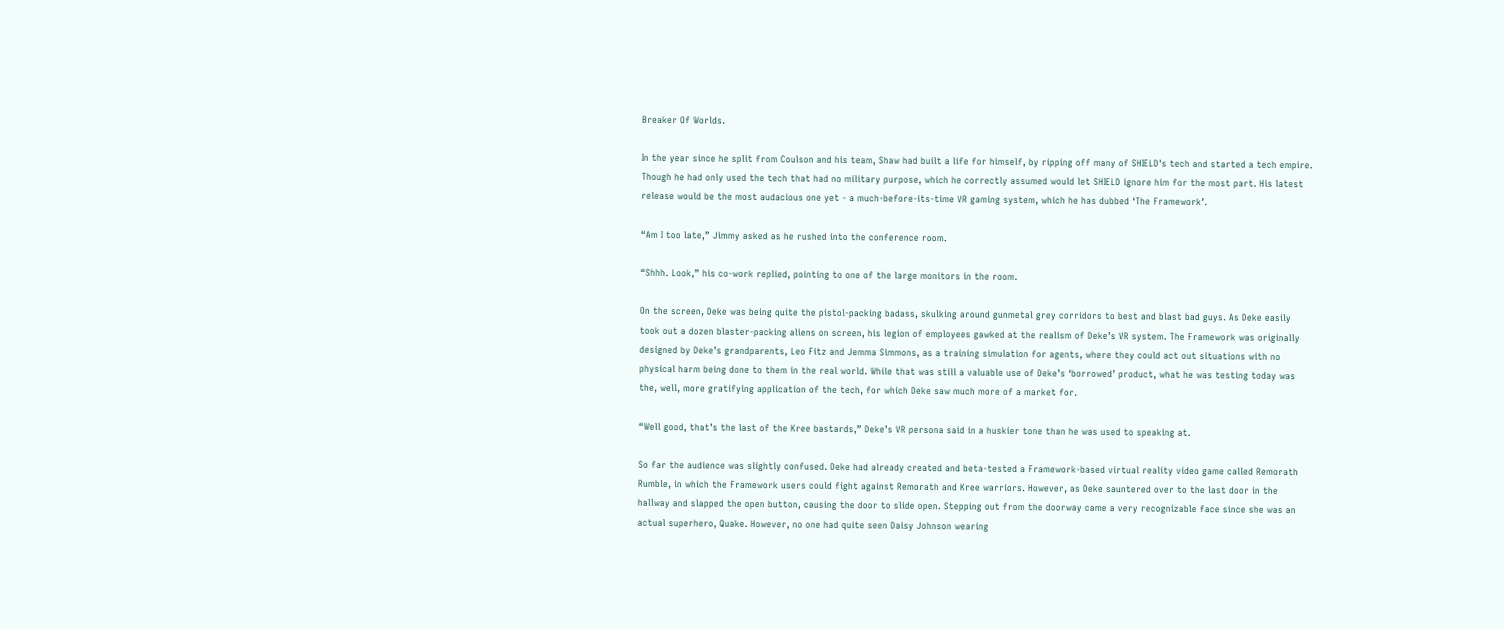Breaker Of Worlds.

In the year since he split from Coulson and his team, Shaw had built a life for himself, by ripping off many of SHIELD's tech and started a tech empire. Though he had only used the tech that had no military purpose, which he correctly assumed would let SHIELD ignore him for the most part. His latest release would be the most audacious one yet - a much-before-its-time VR gaming system, which he has dubbed ‘The Framework’.

“Am I too late,” Jimmy asked as he rushed into the conference room.

“Shhh. Look,” his co-work replied, pointing to one of the large monitors in the room.

On the screen, Deke was being quite the pistol-packing badass, skulking around gunmetal grey corridors to best and blast bad guys. As Deke easily took out a dozen blaster-packing aliens on screen, his legion of employees gawked at the realism of Deke’s VR system. The Framework was originally designed by Deke’s grandparents, Leo Fitz and Jemma Simmons, as a training simulation for agents, where they could act out situations with no physical harm being done to them in the real world. While that was still a valuable use of Deke’s ‘borrowed’ product, what he was testing today was the, well, more gratifying application of the tech, for which Deke saw much more of a market for.

“Well good, that’s the last of the Kree bastards,” Deke’s VR persona said in a huskier tone than he was used to speaking at.

So far the audience was slightly confused. Deke had already created and beta-tested a Framework-based virtual reality video game called Remorath Rumble, in which the Framework users could fight against Remorath and Kree warriors. However, as Deke sauntered over to the last door in the hallway and slapped the open button, causing the door to slide open. Stepping out from the doorway came a very recognizable face since she was an actual superhero, Quake. However, no one had quite seen Daisy Johnson wearing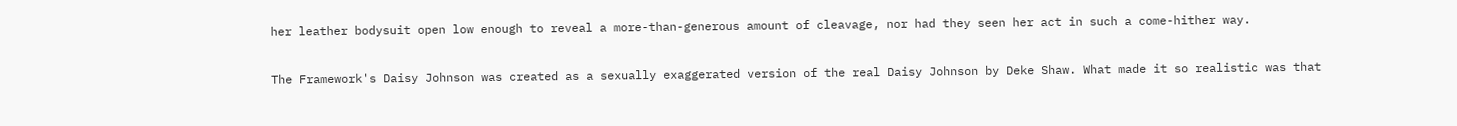her leather bodysuit open low enough to reveal a more-than-generous amount of cleavage, nor had they seen her act in such a come-hither way.

The Framework's Daisy Johnson was created as a sexually exaggerated version of the real Daisy Johnson by Deke Shaw. What made it so realistic was that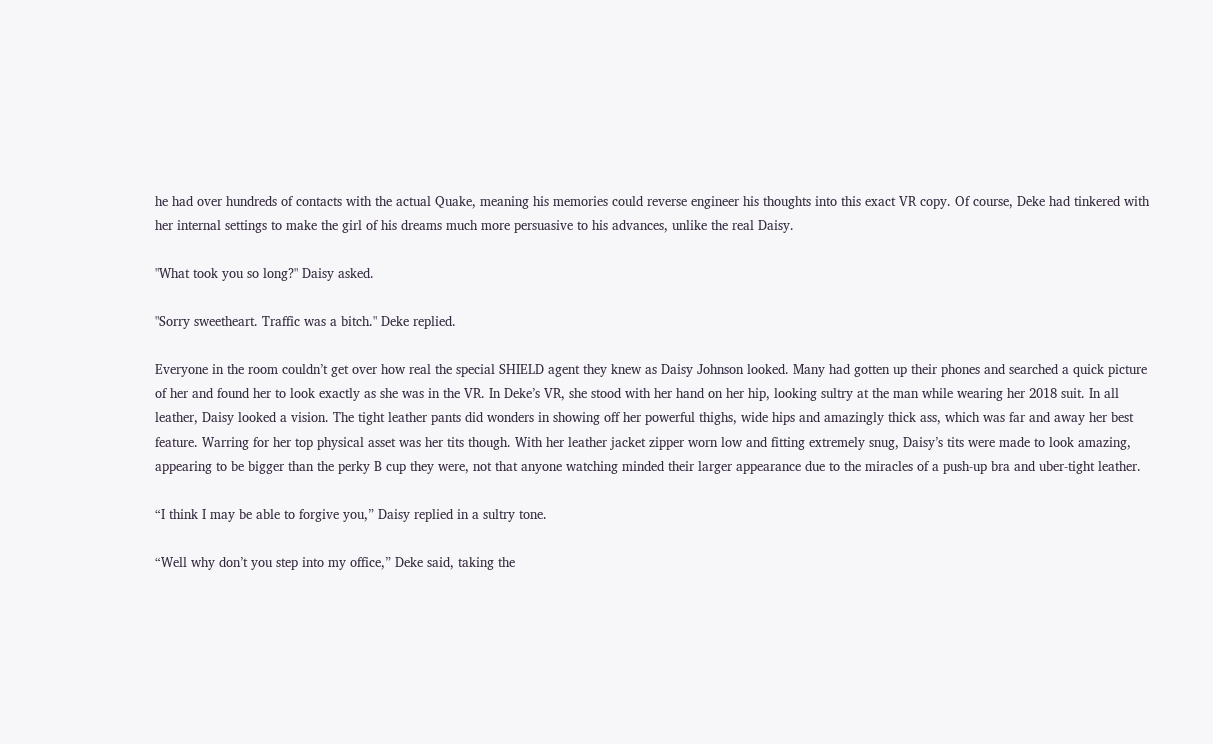he had over hundreds of contacts with the actual Quake, meaning his memories could reverse engineer his thoughts into this exact VR copy. Of course, Deke had tinkered with her internal settings to make the girl of his dreams much more persuasive to his advances, unlike the real Daisy.

"What took you so long?" Daisy asked.

"Sorry sweetheart. Traffic was a bitch." Deke replied.

Everyone in the room couldn’t get over how real the special SHIELD agent they knew as Daisy Johnson looked. Many had gotten up their phones and searched a quick picture of her and found her to look exactly as she was in the VR. In Deke’s VR, she stood with her hand on her hip, looking sultry at the man while wearing her 2018 suit. In all leather, Daisy looked a vision. The tight leather pants did wonders in showing off her powerful thighs, wide hips and amazingly thick ass, which was far and away her best feature. Warring for her top physical asset was her tits though. With her leather jacket zipper worn low and fitting extremely snug, Daisy’s tits were made to look amazing, appearing to be bigger than the perky B cup they were, not that anyone watching minded their larger appearance due to the miracles of a push-up bra and uber-tight leather.

“I think I may be able to forgive you,” Daisy replied in a sultry tone.

“Well why don’t you step into my office,” Deke said, taking the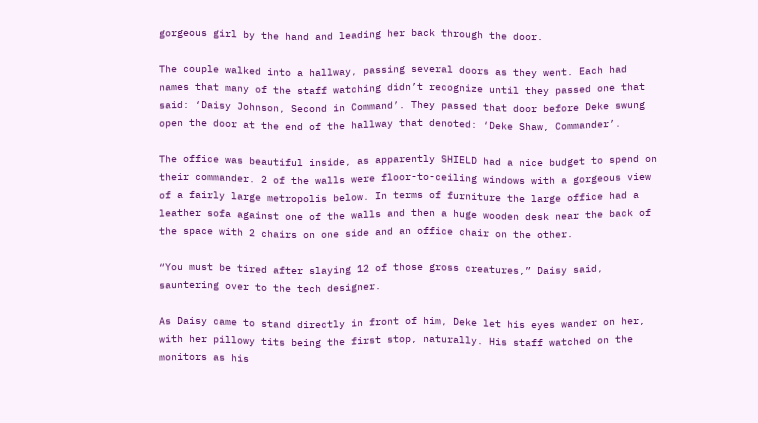gorgeous girl by the hand and leading her back through the door.

The couple walked into a hallway, passing several doors as they went. Each had names that many of the staff watching didn’t recognize until they passed one that said: ‘Daisy Johnson, Second in Command’. They passed that door before Deke swung open the door at the end of the hallway that denoted: ‘Deke Shaw, Commander’.

The office was beautiful inside, as apparently SHIELD had a nice budget to spend on their commander. 2 of the walls were floor-to-ceiling windows with a gorgeous view of a fairly large metropolis below. In terms of furniture the large office had a leather sofa against one of the walls and then a huge wooden desk near the back of the space with 2 chairs on one side and an office chair on the other.

“You must be tired after slaying 12 of those gross creatures,” Daisy said, sauntering over to the tech designer.

As Daisy came to stand directly in front of him, Deke let his eyes wander on her, with her pillowy tits being the first stop, naturally. His staff watched on the monitors as his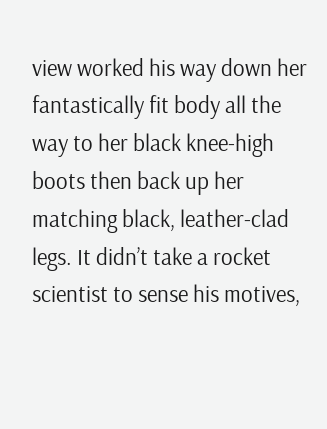view worked his way down her fantastically fit body all the way to her black knee-high boots then back up her matching black, leather-clad legs. It didn’t take a rocket scientist to sense his motives,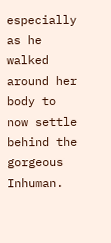especially as he walked around her body to now settle behind the gorgeous Inhuman.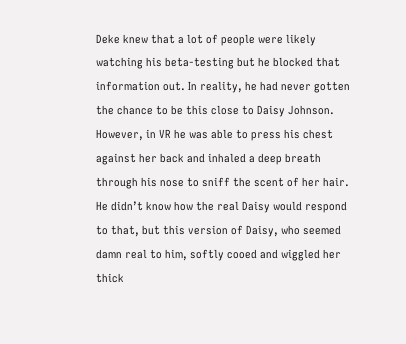Deke knew that a lot of people were likely watching his beta-testing but he blocked that information out. In reality, he had never gotten the chance to be this close to Daisy Johnson. However, in VR he was able to press his chest against her back and inhaled a deep breath through his nose to sniff the scent of her hair. He didn’t know how the real Daisy would respond to that, but this version of Daisy, who seemed damn real to him, softly cooed and wiggled her thick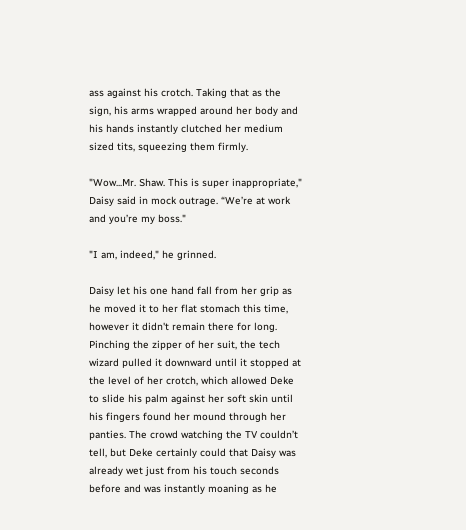ass against his crotch. Taking that as the sign, his arms wrapped around her body and his hands instantly clutched her medium sized tits, squeezing them firmly.

"Wow...Mr. Shaw. This is super inappropriate," Daisy said in mock outrage. “We’re at work and you’re my boss."

"I am, indeed," he grinned.

Daisy let his one hand fall from her grip as he moved it to her flat stomach this time, however it didn't remain there for long. Pinching the zipper of her suit, the tech wizard pulled it downward until it stopped at the level of her crotch, which allowed Deke to slide his palm against her soft skin until his fingers found her mound through her panties. The crowd watching the TV couldn’t tell, but Deke certainly could that Daisy was already wet just from his touch seconds before and was instantly moaning as he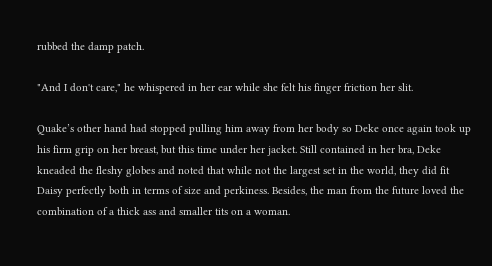rubbed the damp patch.

"And I don't care," he whispered in her ear while she felt his finger friction her slit.

Quake’s other hand had stopped pulling him away from her body so Deke once again took up his firm grip on her breast, but this time under her jacket. Still contained in her bra, Deke kneaded the fleshy globes and noted that while not the largest set in the world, they did fit Daisy perfectly both in terms of size and perkiness. Besides, the man from the future loved the combination of a thick ass and smaller tits on a woman.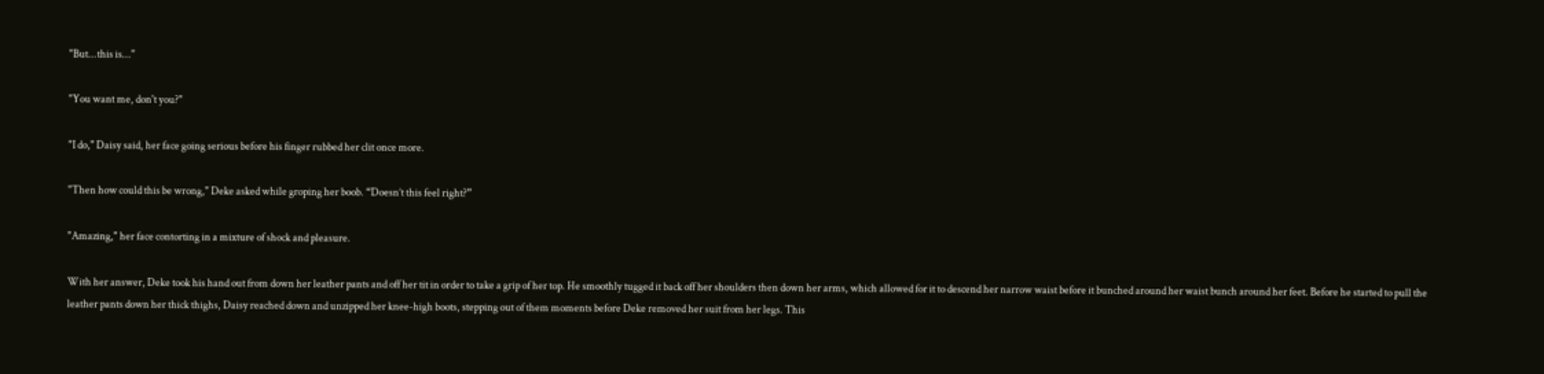"But...this is..."

"You want me, don't you?"

"I do," Daisy said, her face going serious before his finger rubbed her clit once more.

"Then how could this be wrong," Deke asked while groping her boob. “Doesn’t this feel right?”

"Amazing," her face contorting in a mixture of shock and pleasure.

With her answer, Deke took his hand out from down her leather pants and off her tit in order to take a grip of her top. He smoothly tugged it back off her shoulders then down her arms, which allowed for it to descend her narrow waist before it bunched around her waist bunch around her feet. Before he started to pull the leather pants down her thick thighs, Daisy reached down and unzipped her knee-high boots, stepping out of them moments before Deke removed her suit from her legs. This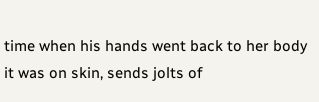time when his hands went back to her body it was on skin, sends jolts of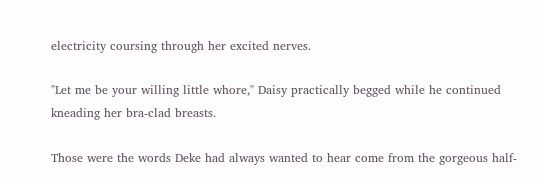electricity coursing through her excited nerves.

"Let me be your willing little whore," Daisy practically begged while he continued kneading her bra-clad breasts.

Those were the words Deke had always wanted to hear come from the gorgeous half-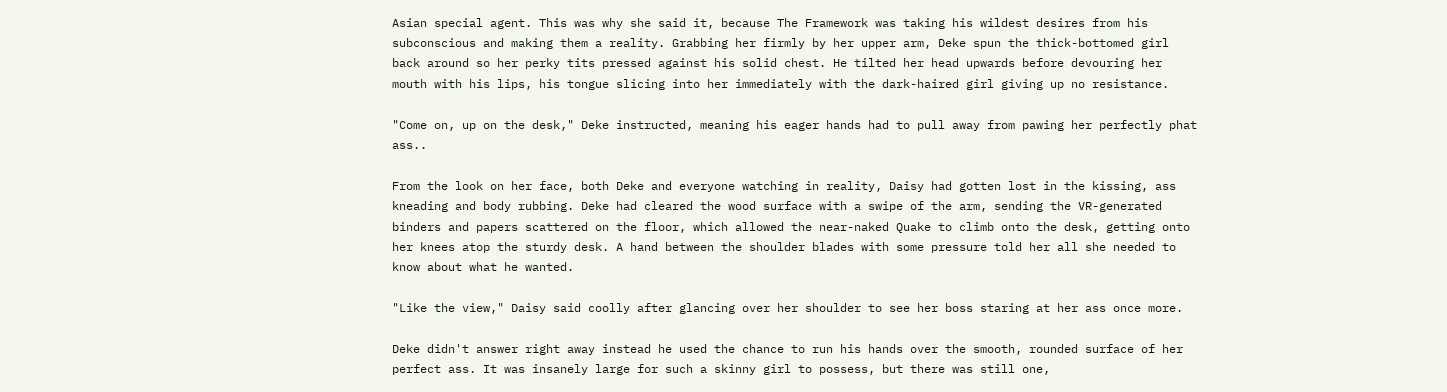Asian special agent. This was why she said it, because The Framework was taking his wildest desires from his subconscious and making them a reality. Grabbing her firmly by her upper arm, Deke spun the thick-bottomed girl back around so her perky tits pressed against his solid chest. He tilted her head upwards before devouring her mouth with his lips, his tongue slicing into her immediately with the dark-haired girl giving up no resistance.

"Come on, up on the desk," Deke instructed, meaning his eager hands had to pull away from pawing her perfectly phat ass..

From the look on her face, both Deke and everyone watching in reality, Daisy had gotten lost in the kissing, ass kneading and body rubbing. Deke had cleared the wood surface with a swipe of the arm, sending the VR-generated binders and papers scattered on the floor, which allowed the near-naked Quake to climb onto the desk, getting onto her knees atop the sturdy desk. A hand between the shoulder blades with some pressure told her all she needed to know about what he wanted.

"Like the view," Daisy said coolly after glancing over her shoulder to see her boss staring at her ass once more.

Deke didn't answer right away instead he used the chance to run his hands over the smooth, rounded surface of her perfect ass. It was insanely large for such a skinny girl to possess, but there was still one,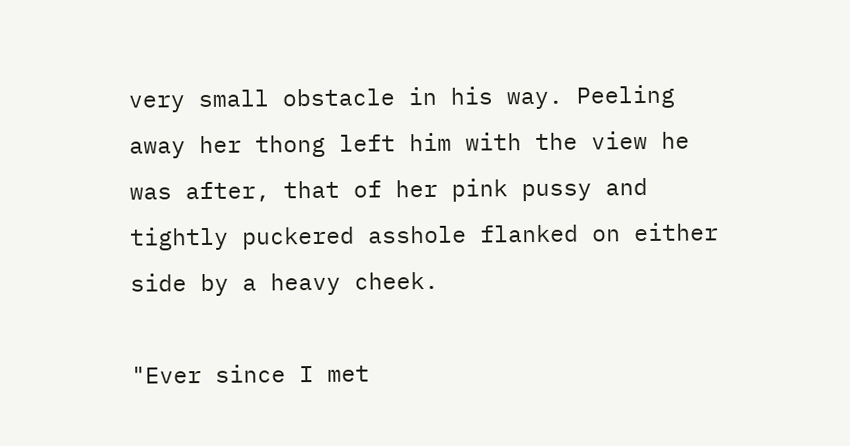very small obstacle in his way. Peeling away her thong left him with the view he was after, that of her pink pussy and tightly puckered asshole flanked on either side by a heavy cheek.

"Ever since I met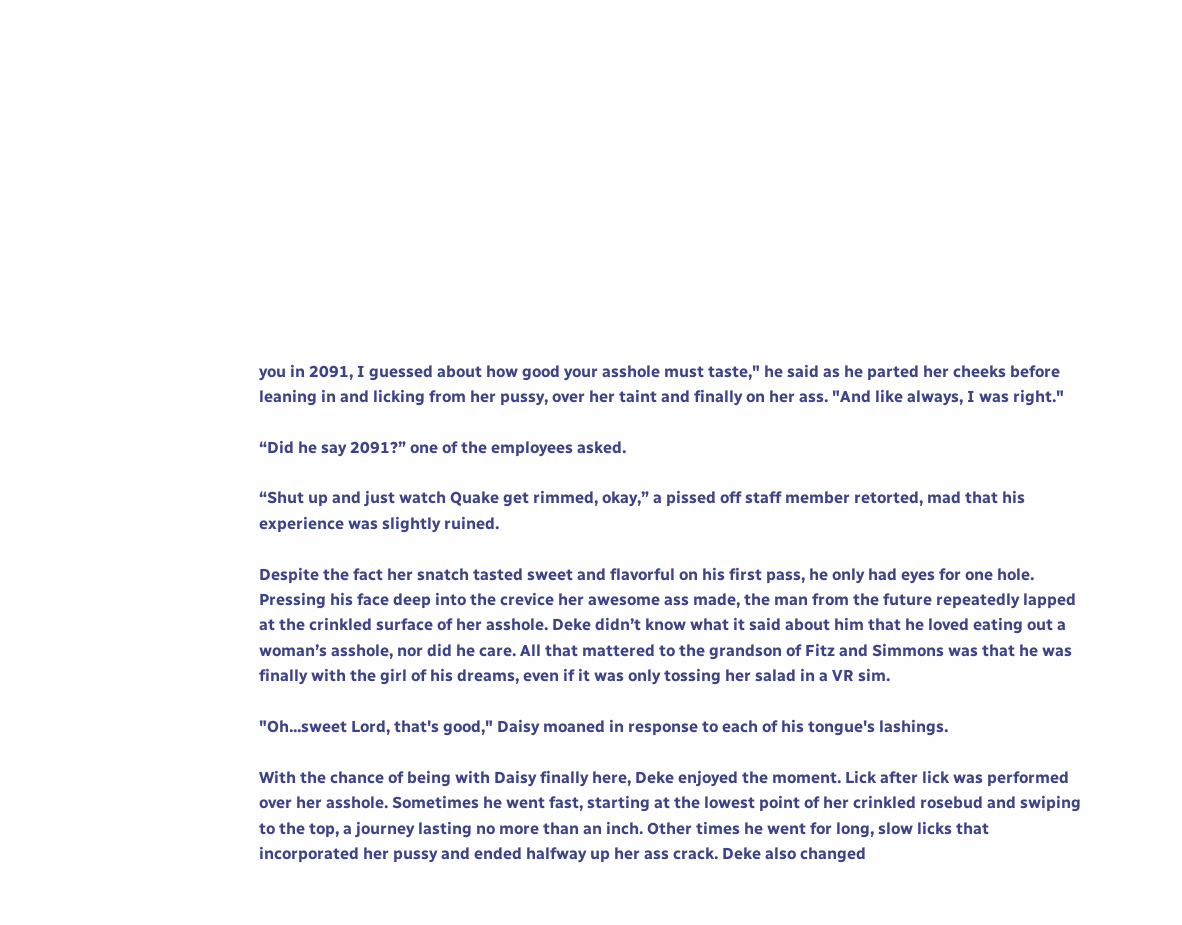you in 2091, I guessed about how good your asshole must taste," he said as he parted her cheeks before leaning in and licking from her pussy, over her taint and finally on her ass. "And like always, I was right."

“Did he say 2091?” one of the employees asked.

“Shut up and just watch Quake get rimmed, okay,” a pissed off staff member retorted, mad that his experience was slightly ruined.

Despite the fact her snatch tasted sweet and flavorful on his first pass, he only had eyes for one hole. Pressing his face deep into the crevice her awesome ass made, the man from the future repeatedly lapped at the crinkled surface of her asshole. Deke didn’t know what it said about him that he loved eating out a woman’s asshole, nor did he care. All that mattered to the grandson of Fitz and Simmons was that he was finally with the girl of his dreams, even if it was only tossing her salad in a VR sim.

"Oh...sweet Lord, that's good," Daisy moaned in response to each of his tongue's lashings.

With the chance of being with Daisy finally here, Deke enjoyed the moment. Lick after lick was performed over her asshole. Sometimes he went fast, starting at the lowest point of her crinkled rosebud and swiping to the top, a journey lasting no more than an inch. Other times he went for long, slow licks that incorporated her pussy and ended halfway up her ass crack. Deke also changed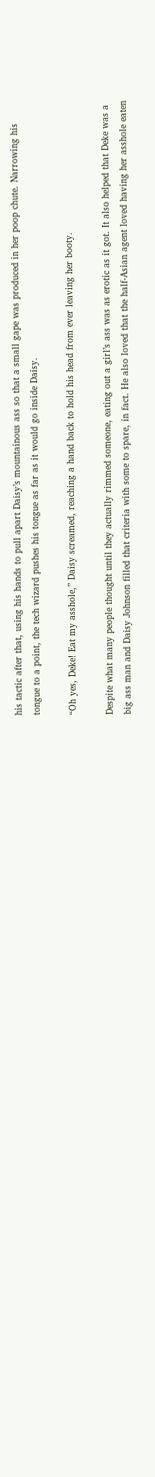his tactic after that, using his hands to pull apart Daisy’s mountainous ass so that a small gape was produced in her poop chute. Narrowing his tongue to a point, the tech wizard pushes his tongue as far as it would go inside Daisy.

“Oh yes, Deke! Eat my asshole,” Daisy screamed, reaching a hand back to hold his head from ever leaving her booty.

Despite what many people thought until they actually rimmed someone, eating out a girl’s ass was as erotic as it got. It also helped that Deke was a big ass man and Daisy Johnson filled that criteria with some to spare, in fact. He also loved that the half-Asian agent loved having her asshole eaten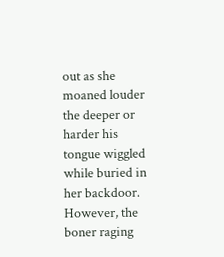out as she moaned louder the deeper or harder his tongue wiggled while buried in her backdoor. However, the boner raging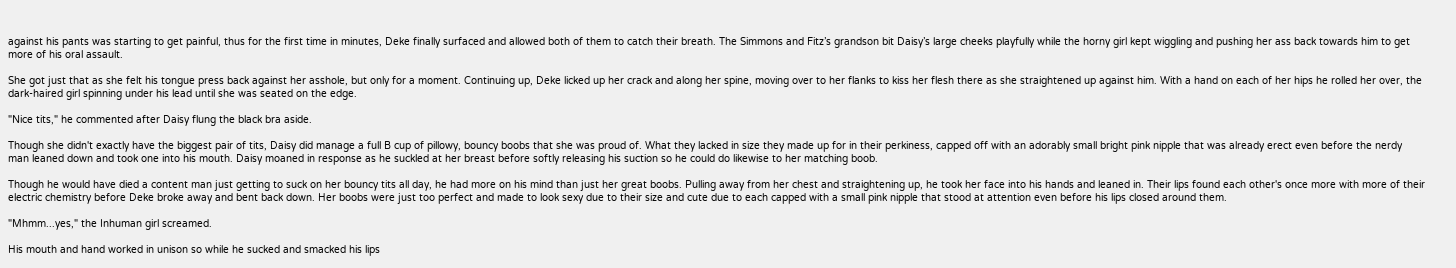against his pants was starting to get painful, thus for the first time in minutes, Deke finally surfaced and allowed both of them to catch their breath. The Simmons and Fitz’s grandson bit Daisy’s large cheeks playfully while the horny girl kept wiggling and pushing her ass back towards him to get more of his oral assault.

She got just that as she felt his tongue press back against her asshole, but only for a moment. Continuing up, Deke licked up her crack and along her spine, moving over to her flanks to kiss her flesh there as she straightened up against him. With a hand on each of her hips he rolled her over, the dark-haired girl spinning under his lead until she was seated on the edge.

"Nice tits," he commented after Daisy flung the black bra aside.

Though she didn't exactly have the biggest pair of tits, Daisy did manage a full B cup of pillowy, bouncy boobs that she was proud of. What they lacked in size they made up for in their perkiness, capped off with an adorably small bright pink nipple that was already erect even before the nerdy man leaned down and took one into his mouth. Daisy moaned in response as he suckled at her breast before softly releasing his suction so he could do likewise to her matching boob.

Though he would have died a content man just getting to suck on her bouncy tits all day, he had more on his mind than just her great boobs. Pulling away from her chest and straightening up, he took her face into his hands and leaned in. Their lips found each other's once more with more of their electric chemistry before Deke broke away and bent back down. Her boobs were just too perfect and made to look sexy due to their size and cute due to each capped with a small pink nipple that stood at attention even before his lips closed around them.

"Mhmm...yes," the Inhuman girl screamed.

His mouth and hand worked in unison so while he sucked and smacked his lips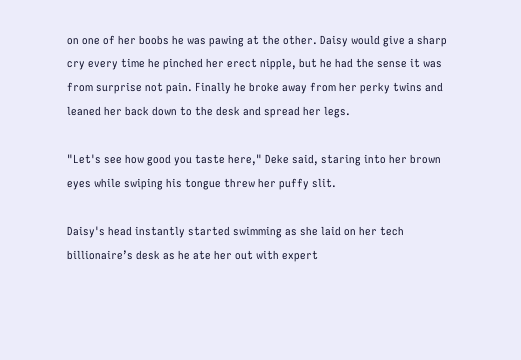on one of her boobs he was pawing at the other. Daisy would give a sharp cry every time he pinched her erect nipple, but he had the sense it was from surprise not pain. Finally he broke away from her perky twins and leaned her back down to the desk and spread her legs.

"Let's see how good you taste here," Deke said, staring into her brown eyes while swiping his tongue threw her puffy slit.

Daisy's head instantly started swimming as she laid on her tech billionaire’s desk as he ate her out with expert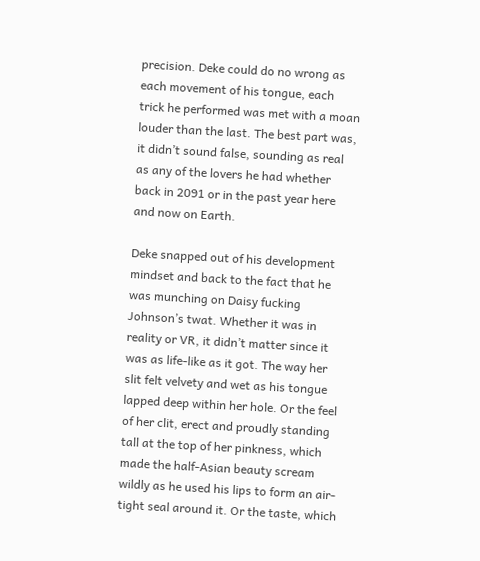precision. Deke could do no wrong as each movement of his tongue, each trick he performed was met with a moan louder than the last. The best part was, it didn’t sound false, sounding as real as any of the lovers he had whether back in 2091 or in the past year here and now on Earth.

Deke snapped out of his development mindset and back to the fact that he was munching on Daisy fucking Johnson’s twat. Whether it was in reality or VR, it didn’t matter since it was as life-like as it got. The way her slit felt velvety and wet as his tongue lapped deep within her hole. Or the feel of her clit, erect and proudly standing tall at the top of her pinkness, which made the half-Asian beauty scream wildly as he used his lips to form an air-tight seal around it. Or the taste, which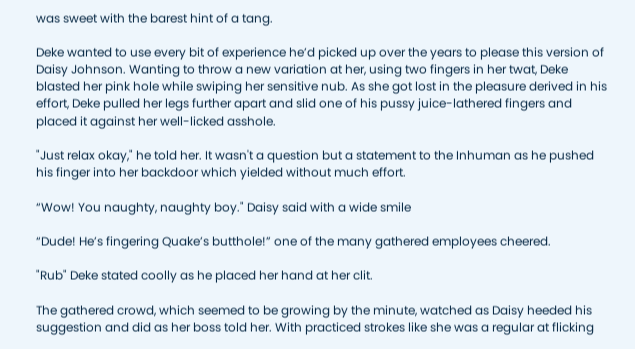was sweet with the barest hint of a tang.

Deke wanted to use every bit of experience he’d picked up over the years to please this version of Daisy Johnson. Wanting to throw a new variation at her, using two fingers in her twat, Deke blasted her pink hole while swiping her sensitive nub. As she got lost in the pleasure derived in his effort, Deke pulled her legs further apart and slid one of his pussy juice-lathered fingers and placed it against her well-licked asshole.

"Just relax okay," he told her. It wasn't a question but a statement to the Inhuman as he pushed his finger into her backdoor which yielded without much effort.

“Wow! You naughty, naughty boy." Daisy said with a wide smile

“Dude! He’s fingering Quake’s butthole!” one of the many gathered employees cheered.

"Rub" Deke stated coolly as he placed her hand at her clit.

The gathered crowd, which seemed to be growing by the minute, watched as Daisy heeded his suggestion and did as her boss told her. With practiced strokes like she was a regular at flicking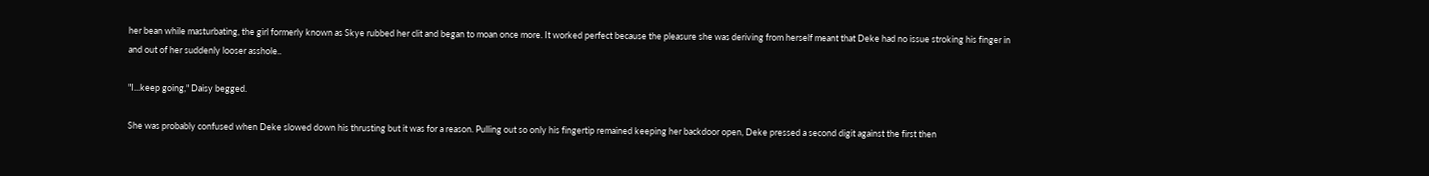her bean while masturbating, the girl formerly known as Skye rubbed her clit and began to moan once more. It worked perfect because the pleasure she was deriving from herself meant that Deke had no issue stroking his finger in and out of her suddenly looser asshole..

"I...keep going," Daisy begged.

She was probably confused when Deke slowed down his thrusting but it was for a reason. Pulling out so only his fingertip remained keeping her backdoor open, Deke pressed a second digit against the first then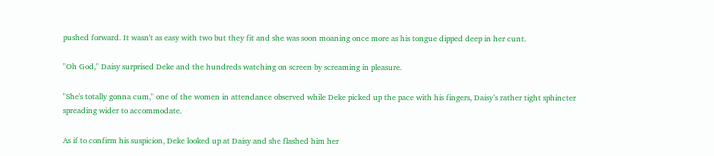pushed forward. It wasn't as easy with two but they fit and she was soon moaning once more as his tongue dipped deep in her cunt.

"Oh God," Daisy surprised Deke and the hundreds watching on screen by screaming in pleasure.

"She's totally gonna cum," one of the women in attendance observed while Deke picked up the pace with his fingers, Daisy’s rather tight sphincter spreading wider to accommodate.

As if to confirm his suspicion, Deke looked up at Daisy and she flashed him her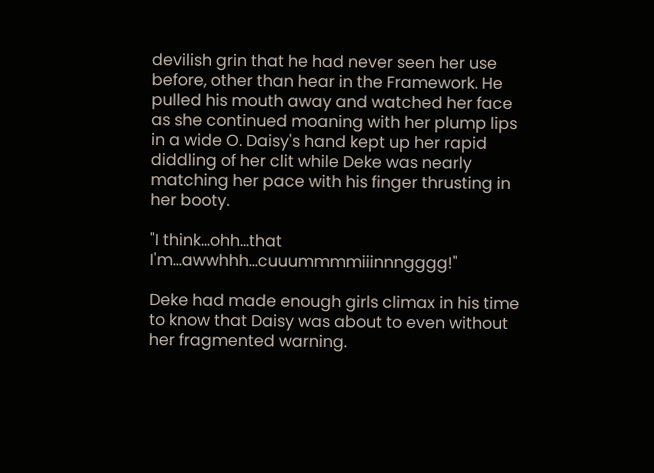devilish grin that he had never seen her use before, other than hear in the Framework. He pulled his mouth away and watched her face as she continued moaning with her plump lips in a wide O. Daisy's hand kept up her rapid diddling of her clit while Deke was nearly matching her pace with his finger thrusting in her booty.

"I think...ohh...that I'm...awwhhh...cuuummmmiiinnngggg!"

Deke had made enough girls climax in his time to know that Daisy was about to even without her fragmented warning.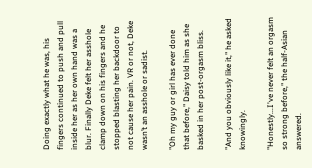Doing exactly what he was, his fingers continued to push and pull inside her as her own hand was a blur. Finally Deke felt her asshole clamp down on his fingers and he stopped blasting her backdoor to not cause her pain. VR or not, Deke wasn’t an asshole or sadist.

"Oh my guy or girl has ever done that before," Daisy told him as she basked in her post-orgasm bliss.

"And you obviously like it," he asked knowingly.

"Honestly...I've never felt an orgasm so strong before," the half-Asian answered.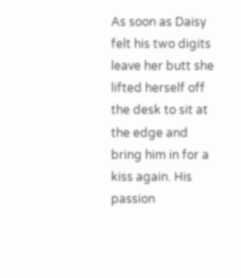As soon as Daisy felt his two digits leave her butt she lifted herself off the desk to sit at the edge and bring him in for a kiss again. His passion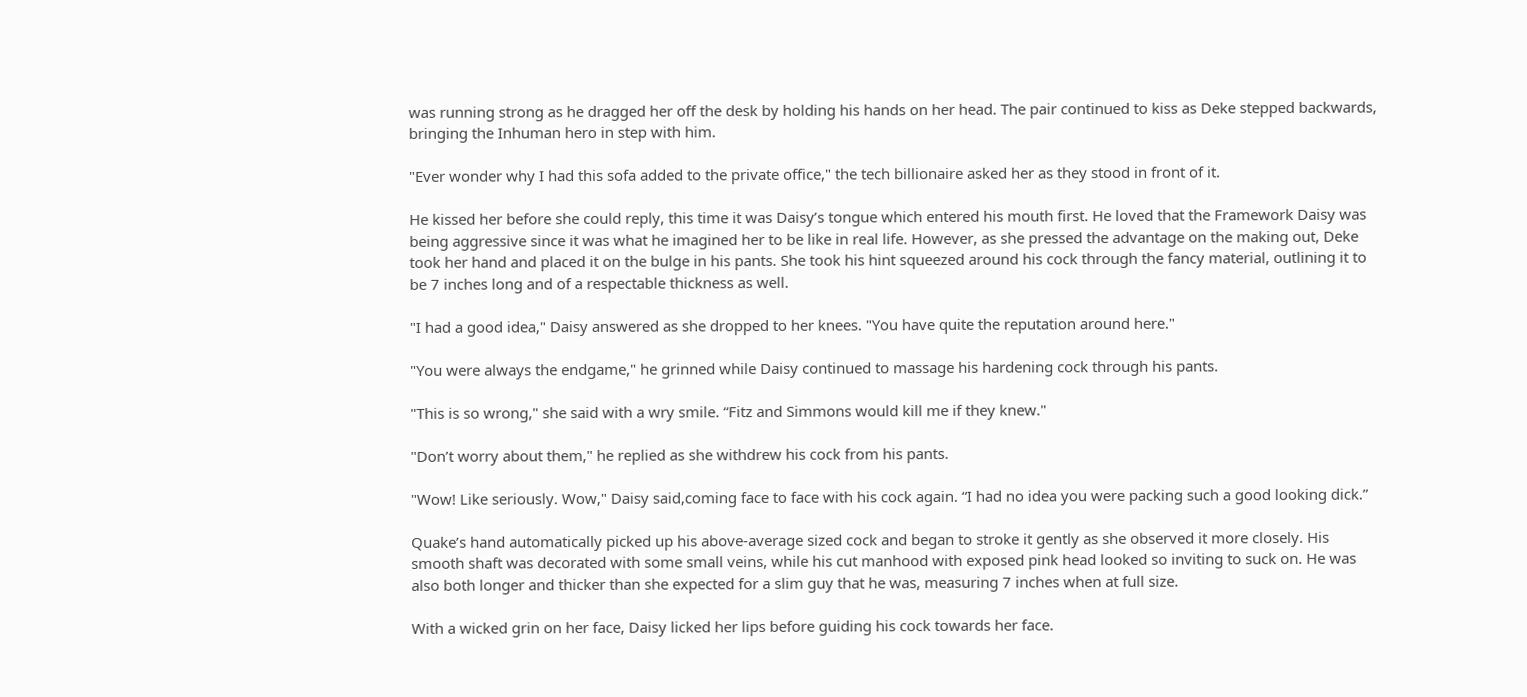was running strong as he dragged her off the desk by holding his hands on her head. The pair continued to kiss as Deke stepped backwards, bringing the Inhuman hero in step with him.

"Ever wonder why I had this sofa added to the private office," the tech billionaire asked her as they stood in front of it.

He kissed her before she could reply, this time it was Daisy’s tongue which entered his mouth first. He loved that the Framework Daisy was being aggressive since it was what he imagined her to be like in real life. However, as she pressed the advantage on the making out, Deke took her hand and placed it on the bulge in his pants. She took his hint squeezed around his cock through the fancy material, outlining it to be 7 inches long and of a respectable thickness as well.

"I had a good idea," Daisy answered as she dropped to her knees. "You have quite the reputation around here."

"You were always the endgame," he grinned while Daisy continued to massage his hardening cock through his pants.

"This is so wrong," she said with a wry smile. “Fitz and Simmons would kill me if they knew."

"Don’t worry about them," he replied as she withdrew his cock from his pants.

"Wow! Like seriously. Wow," Daisy said,coming face to face with his cock again. “I had no idea you were packing such a good looking dick.”

Quake’s hand automatically picked up his above-average sized cock and began to stroke it gently as she observed it more closely. His smooth shaft was decorated with some small veins, while his cut manhood with exposed pink head looked so inviting to suck on. He was also both longer and thicker than she expected for a slim guy that he was, measuring 7 inches when at full size.

With a wicked grin on her face, Daisy licked her lips before guiding his cock towards her face.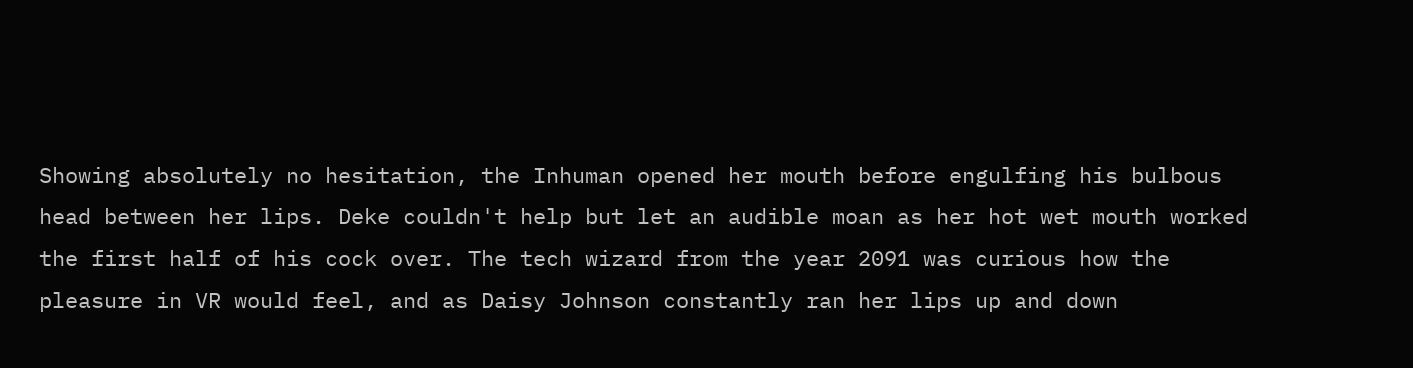Showing absolutely no hesitation, the Inhuman opened her mouth before engulfing his bulbous head between her lips. Deke couldn't help but let an audible moan as her hot wet mouth worked the first half of his cock over. The tech wizard from the year 2091 was curious how the pleasure in VR would feel, and as Daisy Johnson constantly ran her lips up and down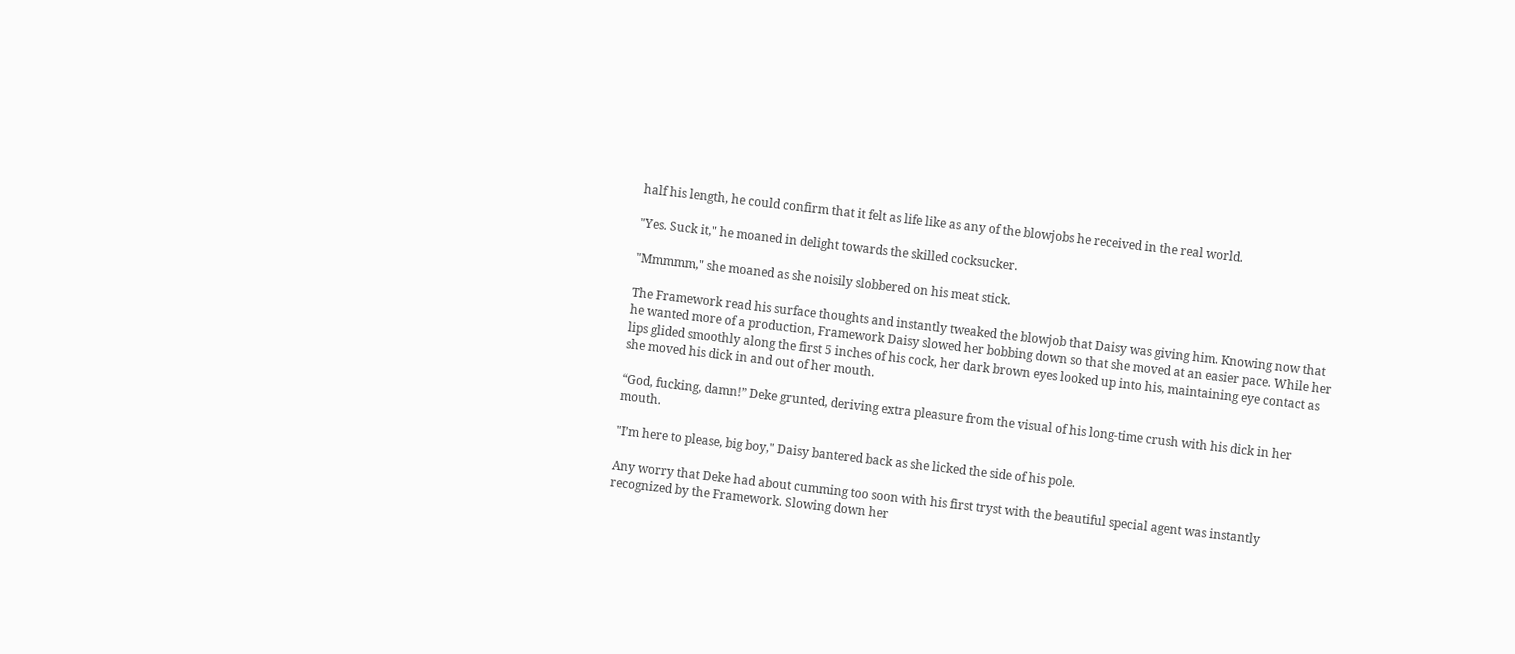half his length, he could confirm that it felt as life like as any of the blowjobs he received in the real world.

"Yes. Suck it," he moaned in delight towards the skilled cocksucker.

"Mmmmm," she moaned as she noisily slobbered on his meat stick.

The Framework read his surface thoughts and instantly tweaked the blowjob that Daisy was giving him. Knowing now that he wanted more of a production, Framework Daisy slowed her bobbing down so that she moved at an easier pace. While her lips glided smoothly along the first 5 inches of his cock, her dark brown eyes looked up into his, maintaining eye contact as she moved his dick in and out of her mouth.

“God, fucking, damn!” Deke grunted, deriving extra pleasure from the visual of his long-time crush with his dick in her mouth.

"I’m here to please, big boy," Daisy bantered back as she licked the side of his pole.

Any worry that Deke had about cumming too soon with his first tryst with the beautiful special agent was instantly recognized by the Framework. Slowing down her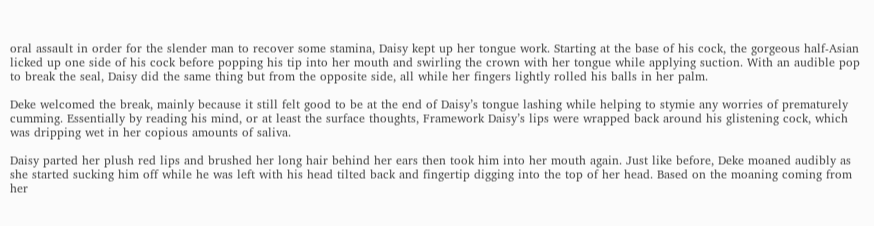oral assault in order for the slender man to recover some stamina, Daisy kept up her tongue work. Starting at the base of his cock, the gorgeous half-Asian licked up one side of his cock before popping his tip into her mouth and swirling the crown with her tongue while applying suction. With an audible pop to break the seal, Daisy did the same thing but from the opposite side, all while her fingers lightly rolled his balls in her palm.

Deke welcomed the break, mainly because it still felt good to be at the end of Daisy’s tongue lashing while helping to stymie any worries of prematurely cumming. Essentially by reading his mind, or at least the surface thoughts, Framework Daisy’s lips were wrapped back around his glistening cock, which was dripping wet in her copious amounts of saliva.

Daisy parted her plush red lips and brushed her long hair behind her ears then took him into her mouth again. Just like before, Deke moaned audibly as she started sucking him off while he was left with his head tilted back and fingertip digging into the top of her head. Based on the moaning coming from her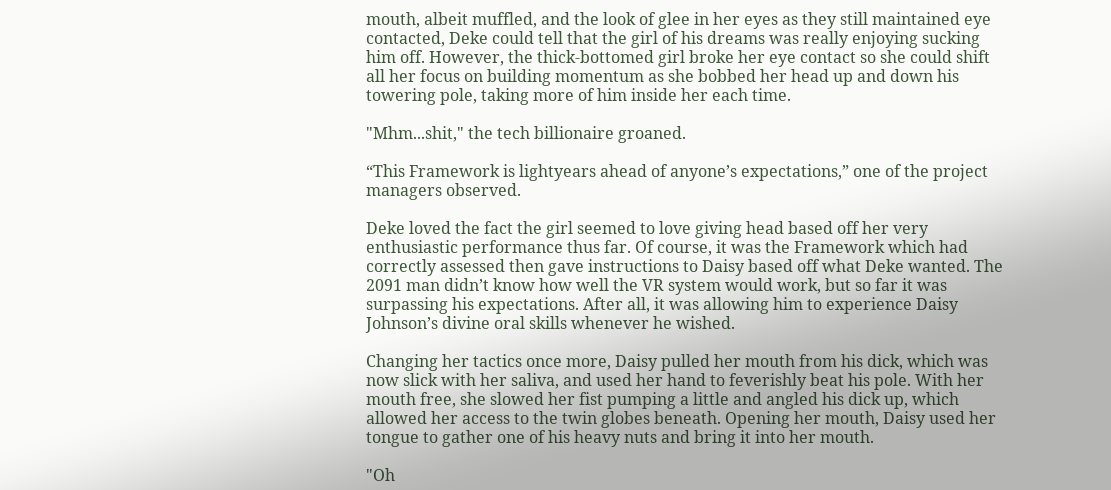mouth, albeit muffled, and the look of glee in her eyes as they still maintained eye contacted, Deke could tell that the girl of his dreams was really enjoying sucking him off. However, the thick-bottomed girl broke her eye contact so she could shift all her focus on building momentum as she bobbed her head up and down his towering pole, taking more of him inside her each time.

"Mhm...shit," the tech billionaire groaned.

“This Framework is lightyears ahead of anyone’s expectations,” one of the project managers observed.

Deke loved the fact the girl seemed to love giving head based off her very enthusiastic performance thus far. Of course, it was the Framework which had correctly assessed then gave instructions to Daisy based off what Deke wanted. The 2091 man didn’t know how well the VR system would work, but so far it was surpassing his expectations. After all, it was allowing him to experience Daisy Johnson’s divine oral skills whenever he wished.

Changing her tactics once more, Daisy pulled her mouth from his dick, which was now slick with her saliva, and used her hand to feverishly beat his pole. With her mouth free, she slowed her fist pumping a little and angled his dick up, which allowed her access to the twin globes beneath. Opening her mouth, Daisy used her tongue to gather one of his heavy nuts and bring it into her mouth.

"Oh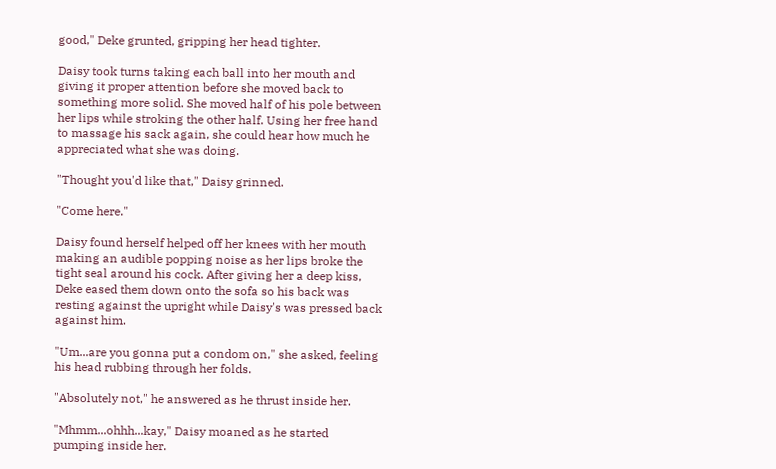good," Deke grunted, gripping her head tighter.

Daisy took turns taking each ball into her mouth and giving it proper attention before she moved back to something more solid. She moved half of his pole between her lips while stroking the other half. Using her free hand to massage his sack again, she could hear how much he appreciated what she was doing.

"Thought you'd like that," Daisy grinned.

"Come here."

Daisy found herself helped off her knees with her mouth making an audible popping noise as her lips broke the tight seal around his cock. After giving her a deep kiss, Deke eased them down onto the sofa so his back was resting against the upright while Daisy's was pressed back against him.

"Um...are you gonna put a condom on," she asked, feeling his head rubbing through her folds.

"Absolutely not," he answered as he thrust inside her.

"Mhmm...ohhh...kay," Daisy moaned as he started pumping inside her.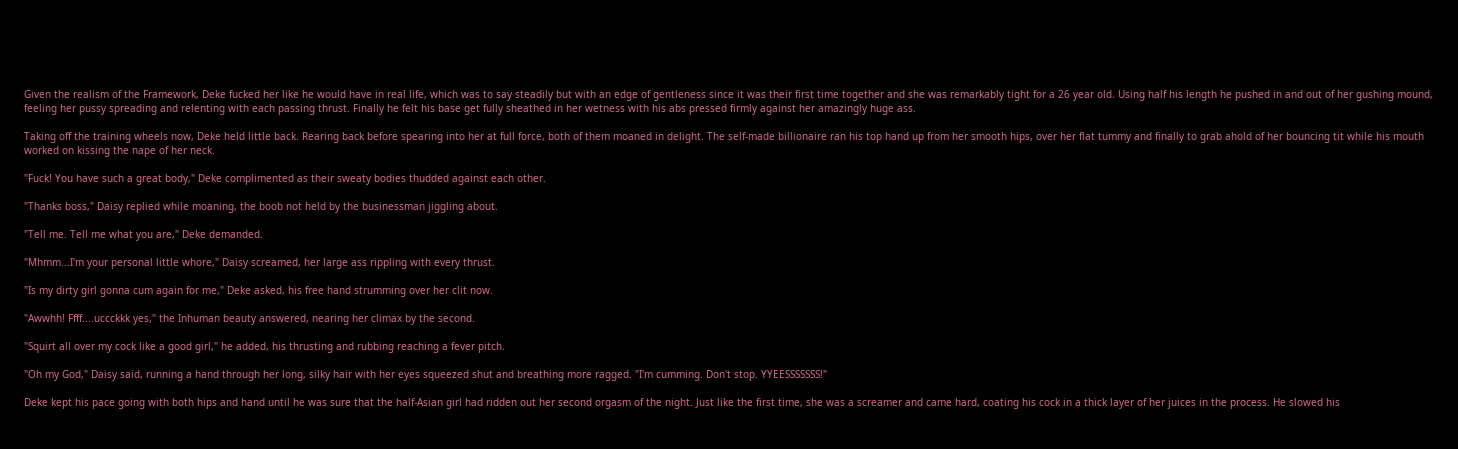Given the realism of the Framework, Deke fucked her like he would have in real life, which was to say steadily but with an edge of gentleness since it was their first time together and she was remarkably tight for a 26 year old. Using half his length he pushed in and out of her gushing mound, feeling her pussy spreading and relenting with each passing thrust. Finally he felt his base get fully sheathed in her wetness with his abs pressed firmly against her amazingly huge ass.

Taking off the training wheels now, Deke held little back. Rearing back before spearing into her at full force, both of them moaned in delight. The self-made billionaire ran his top hand up from her smooth hips, over her flat tummy and finally to grab ahold of her bouncing tit while his mouth worked on kissing the nape of her neck.

"Fuck! You have such a great body," Deke complimented as their sweaty bodies thudded against each other.

"Thanks boss," Daisy replied while moaning, the boob not held by the businessman jiggling about.

"Tell me. Tell me what you are," Deke demanded.

"Mhmm...I'm your personal little whore," Daisy screamed, her large ass rippling with every thrust.

"Is my dirty girl gonna cum again for me," Deke asked, his free hand strumming over her clit now.

"Awwhh! Ffff....uccckkk yes," the Inhuman beauty answered, nearing her climax by the second.

"Squirt all over my cock like a good girl," he added, his thrusting and rubbing reaching a fever pitch.

"Oh my God," Daisy said, running a hand through her long, silky hair with her eyes squeezed shut and breathing more ragged. "I'm cumming. Don't stop. YYEESSSSSSS!"

Deke kept his pace going with both hips and hand until he was sure that the half-Asian girl had ridden out her second orgasm of the night. Just like the first time, she was a screamer and came hard, coating his cock in a thick layer of her juices in the process. He slowed his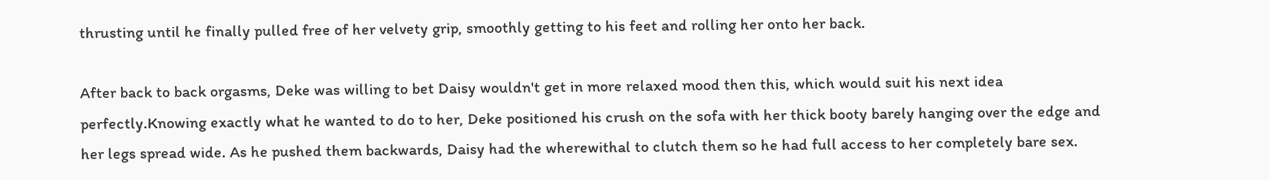thrusting until he finally pulled free of her velvety grip, smoothly getting to his feet and rolling her onto her back.

After back to back orgasms, Deke was willing to bet Daisy wouldn't get in more relaxed mood then this, which would suit his next idea perfectly.Knowing exactly what he wanted to do to her, Deke positioned his crush on the sofa with her thick booty barely hanging over the edge and her legs spread wide. As he pushed them backwards, Daisy had the wherewithal to clutch them so he had full access to her completely bare sex.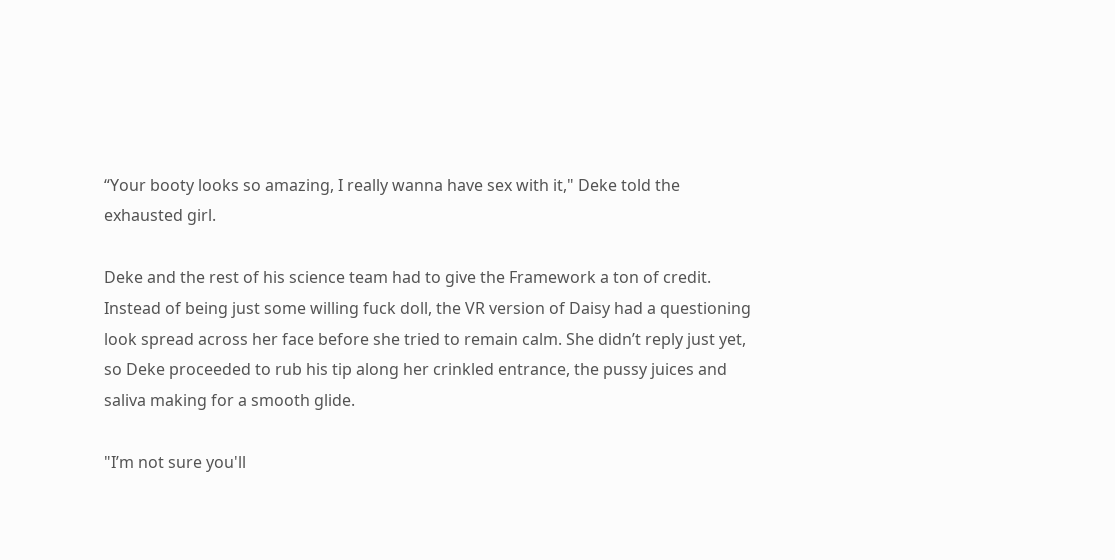“Your booty looks so amazing, I really wanna have sex with it," Deke told the exhausted girl.

Deke and the rest of his science team had to give the Framework a ton of credit. Instead of being just some willing fuck doll, the VR version of Daisy had a questioning look spread across her face before she tried to remain calm. She didn’t reply just yet, so Deke proceeded to rub his tip along her crinkled entrance, the pussy juices and saliva making for a smooth glide.

"I’m not sure you'll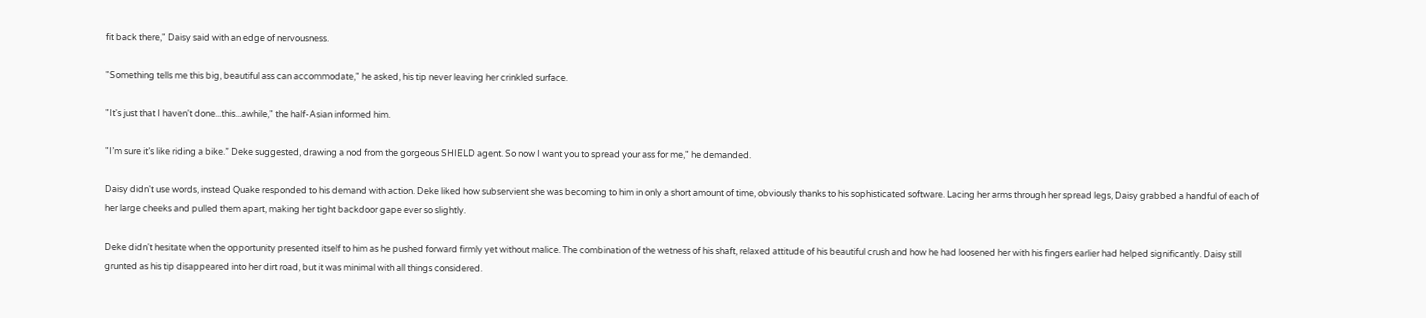fit back there," Daisy said with an edge of nervousness.

"Something tells me this big, beautiful ass can accommodate," he asked, his tip never leaving her crinkled surface.

"It's just that I haven't done...this...awhile," the half-Asian informed him.

"I’m sure it’s like riding a bike.” Deke suggested, drawing a nod from the gorgeous SHIELD agent. So now I want you to spread your ass for me," he demanded.

Daisy didn't use words, instead Quake responded to his demand with action. Deke liked how subservient she was becoming to him in only a short amount of time, obviously thanks to his sophisticated software. Lacing her arms through her spread legs, Daisy grabbed a handful of each of her large cheeks and pulled them apart, making her tight backdoor gape ever so slightly.

Deke didn't hesitate when the opportunity presented itself to him as he pushed forward firmly yet without malice. The combination of the wetness of his shaft, relaxed attitude of his beautiful crush and how he had loosened her with his fingers earlier had helped significantly. Daisy still grunted as his tip disappeared into her dirt road, but it was minimal with all things considered.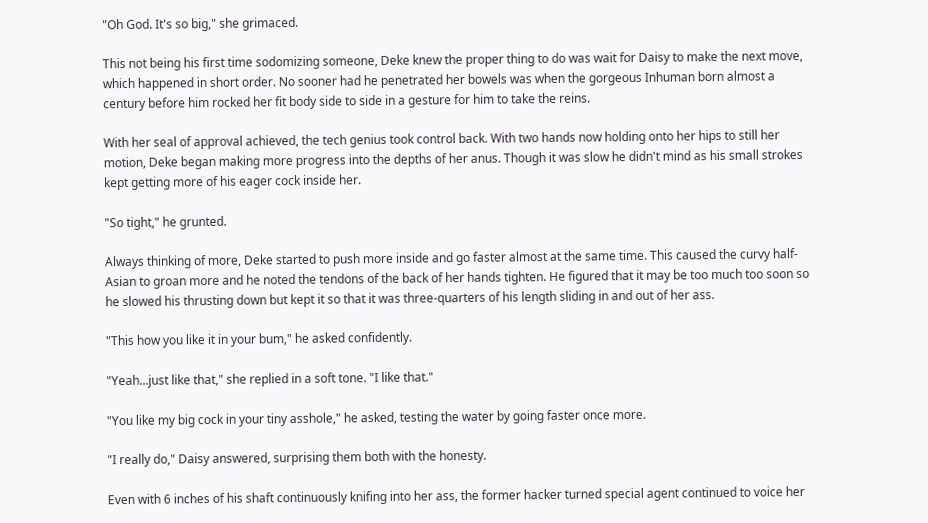"Oh God. It's so big," she grimaced.

This not being his first time sodomizing someone, Deke knew the proper thing to do was wait for Daisy to make the next move, which happened in short order. No sooner had he penetrated her bowels was when the gorgeous Inhuman born almost a century before him rocked her fit body side to side in a gesture for him to take the reins.

With her seal of approval achieved, the tech genius took control back. With two hands now holding onto her hips to still her motion, Deke began making more progress into the depths of her anus. Though it was slow he didn't mind as his small strokes kept getting more of his eager cock inside her.

"So tight," he grunted.

Always thinking of more, Deke started to push more inside and go faster almost at the same time. This caused the curvy half-Asian to groan more and he noted the tendons of the back of her hands tighten. He figured that it may be too much too soon so he slowed his thrusting down but kept it so that it was three-quarters of his length sliding in and out of her ass.

"This how you like it in your bum," he asked confidently.

"Yeah...just like that," she replied in a soft tone. "I like that."

"You like my big cock in your tiny asshole," he asked, testing the water by going faster once more.

"I really do," Daisy answered, surprising them both with the honesty.

Even with 6 inches of his shaft continuously knifing into her ass, the former hacker turned special agent continued to voice her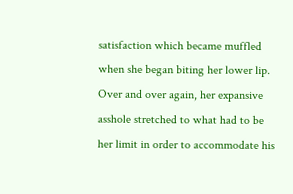satisfaction which became muffled when she began biting her lower lip. Over and over again, her expansive asshole stretched to what had to be her limit in order to accommodate his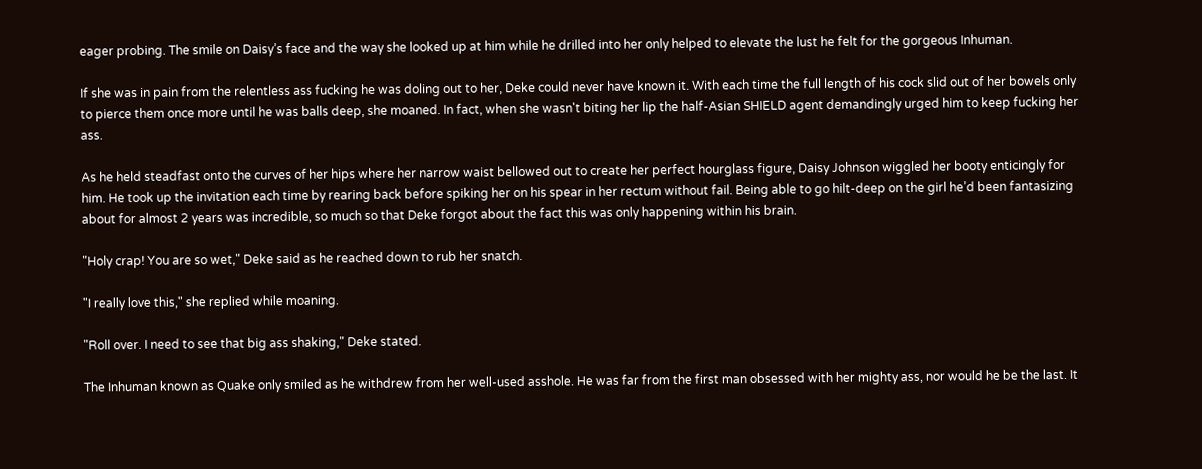eager probing. The smile on Daisy’s face and the way she looked up at him while he drilled into her only helped to elevate the lust he felt for the gorgeous Inhuman.

If she was in pain from the relentless ass fucking he was doling out to her, Deke could never have known it. With each time the full length of his cock slid out of her bowels only to pierce them once more until he was balls deep, she moaned. In fact, when she wasn't biting her lip the half-Asian SHIELD agent demandingly urged him to keep fucking her ass.

As he held steadfast onto the curves of her hips where her narrow waist bellowed out to create her perfect hourglass figure, Daisy Johnson wiggled her booty enticingly for him. He took up the invitation each time by rearing back before spiking her on his spear in her rectum without fail. Being able to go hilt-deep on the girl he’d been fantasizing about for almost 2 years was incredible, so much so that Deke forgot about the fact this was only happening within his brain.

"Holy crap! You are so wet," Deke said as he reached down to rub her snatch.

"I really love this," she replied while moaning.

"Roll over. I need to see that big ass shaking," Deke stated.

The Inhuman known as Quake only smiled as he withdrew from her well-used asshole. He was far from the first man obsessed with her mighty ass, nor would he be the last. It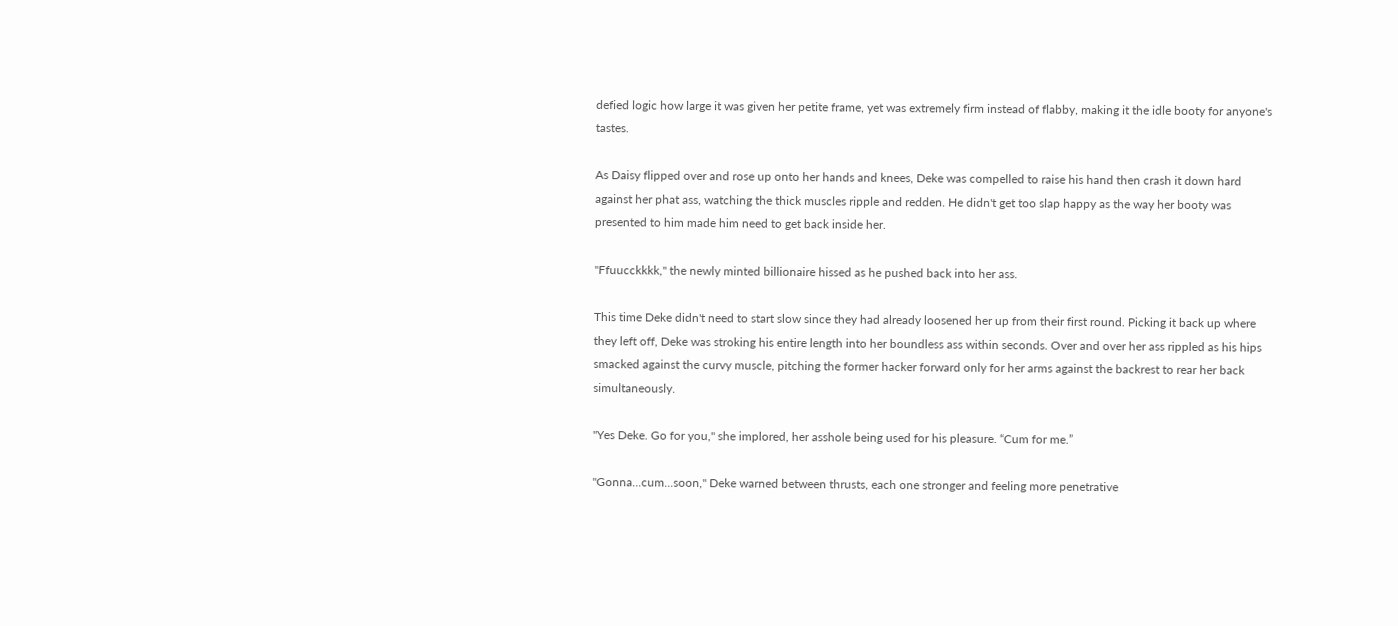defied logic how large it was given her petite frame, yet was extremely firm instead of flabby, making it the idle booty for anyone's tastes.

As Daisy flipped over and rose up onto her hands and knees, Deke was compelled to raise his hand then crash it down hard against her phat ass, watching the thick muscles ripple and redden. He didn't get too slap happy as the way her booty was presented to him made him need to get back inside her.

"Ffuucckkkk," the newly minted billionaire hissed as he pushed back into her ass.

This time Deke didn't need to start slow since they had already loosened her up from their first round. Picking it back up where they left off, Deke was stroking his entire length into her boundless ass within seconds. Over and over her ass rippled as his hips smacked against the curvy muscle, pitching the former hacker forward only for her arms against the backrest to rear her back simultaneously.

"Yes Deke. Go for you," she implored, her asshole being used for his pleasure. “Cum for me.”

"Gonna...cum...soon," Deke warned between thrusts, each one stronger and feeling more penetrative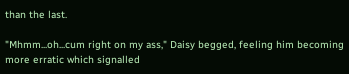than the last.

"Mhmm...oh...cum right on my ass," Daisy begged, feeling him becoming more erratic which signalled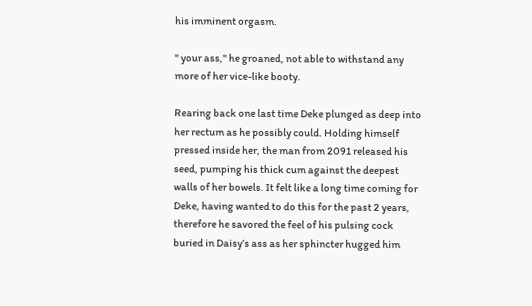his imminent orgasm.

" your ass," he groaned, not able to withstand any more of her vice-like booty.

Rearing back one last time Deke plunged as deep into her rectum as he possibly could. Holding himself pressed inside her, the man from 2091 released his seed, pumping his thick cum against the deepest walls of her bowels. It felt like a long time coming for Deke, having wanted to do this for the past 2 years, therefore he savored the feel of his pulsing cock buried in Daisy’s ass as her sphincter hugged him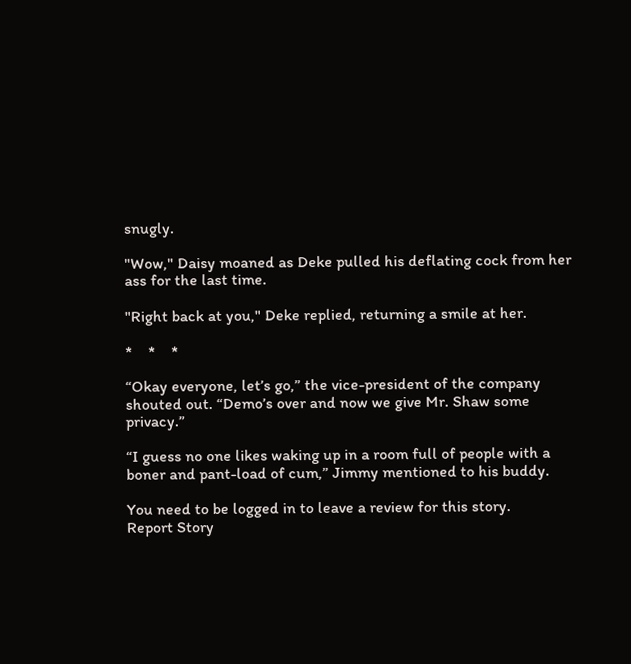snugly.

"Wow," Daisy moaned as Deke pulled his deflating cock from her ass for the last time.

"Right back at you," Deke replied, returning a smile at her.

*    *    *

“Okay everyone, let’s go,” the vice-president of the company shouted out. “Demo’s over and now we give Mr. Shaw some privacy.”

“I guess no one likes waking up in a room full of people with a boner and pant-load of cum,” Jimmy mentioned to his buddy.

You need to be logged in to leave a review for this story.
Report Story